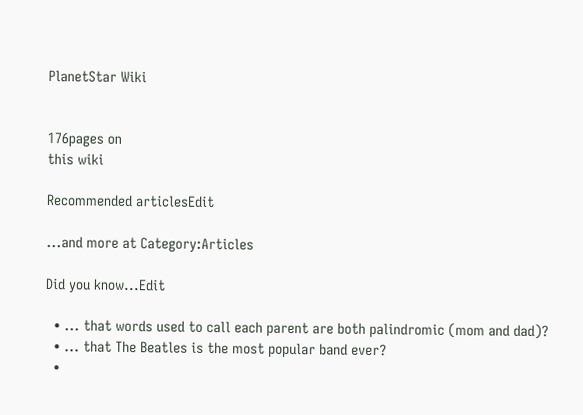PlanetStar Wiki


176pages on
this wiki

Recommended articlesEdit

...and more at Category:Articles

Did you know...Edit

  • ... that words used to call each parent are both palindromic (mom and dad)?
  • ... that The Beatles is the most popular band ever?
  •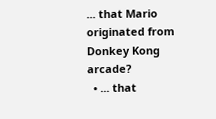... that Mario originated from Donkey Kong arcade?
  • ... that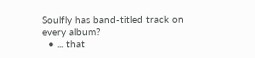Soulfly has band-titled track on every album?
  • ... that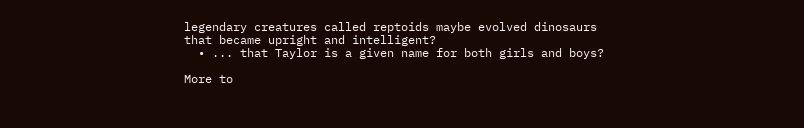legendary creatures called reptoids maybe evolved dinosaurs that became upright and intelligent?
  • ... that Taylor is a given name for both girls and boys?

More to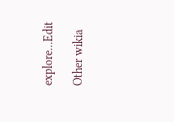explore...Edit

Other wikia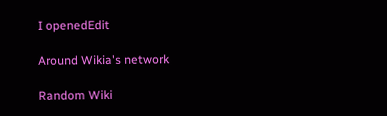I openedEdit

Around Wikia's network

Random Wiki